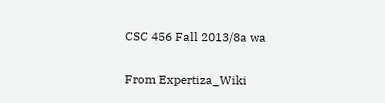CSC 456 Fall 2013/8a wa

From Expertiza_Wiki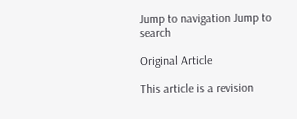Jump to navigation Jump to search

Original Article

This article is a revision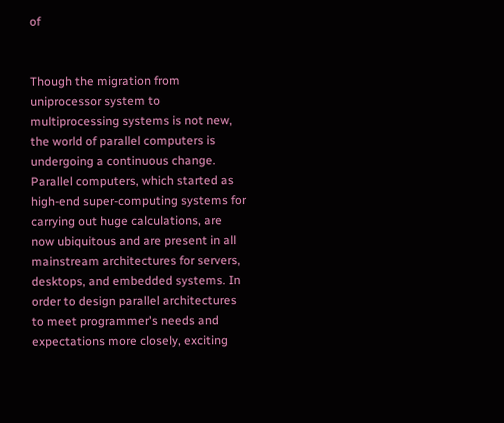of


Though the migration from uniprocessor system to multiprocessing systems is not new, the world of parallel computers is undergoing a continuous change. Parallel computers, which started as high-end super-computing systems for carrying out huge calculations, are now ubiquitous and are present in all mainstream architectures for servers, desktops, and embedded systems. In order to design parallel architectures to meet programmer's needs and expectations more closely, exciting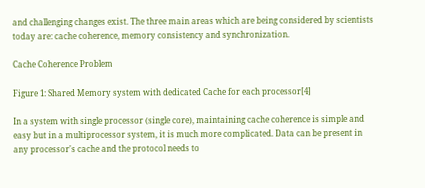and challenging changes exist. The three main areas which are being considered by scientists today are: cache coherence, memory consistency and synchronization.

Cache Coherence Problem

Figure 1: Shared Memory system with dedicated Cache for each processor[4]

In a system with single processor (single core), maintaining cache coherence is simple and easy but in a multiprocessor system, it is much more complicated. Data can be present in any processor's cache and the protocol needs to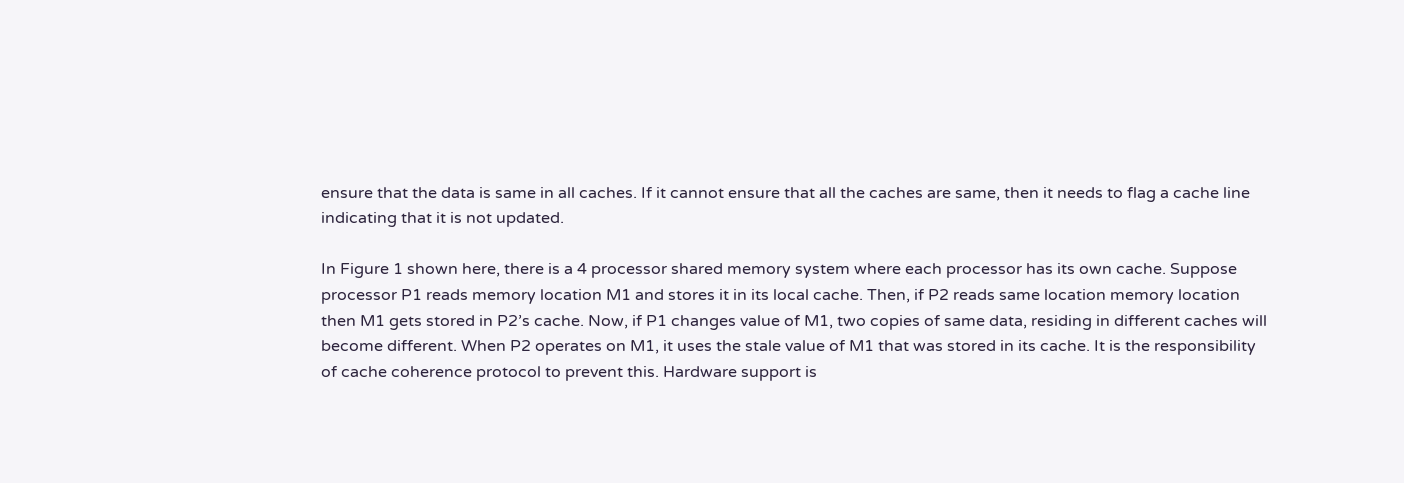ensure that the data is same in all caches. If it cannot ensure that all the caches are same, then it needs to flag a cache line indicating that it is not updated.

In Figure 1 shown here, there is a 4 processor shared memory system where each processor has its own cache. Suppose processor P1 reads memory location M1 and stores it in its local cache. Then, if P2 reads same location memory location then M1 gets stored in P2’s cache. Now, if P1 changes value of M1, two copies of same data, residing in different caches will become different. When P2 operates on M1, it uses the stale value of M1 that was stored in its cache. It is the responsibility of cache coherence protocol to prevent this. Hardware support is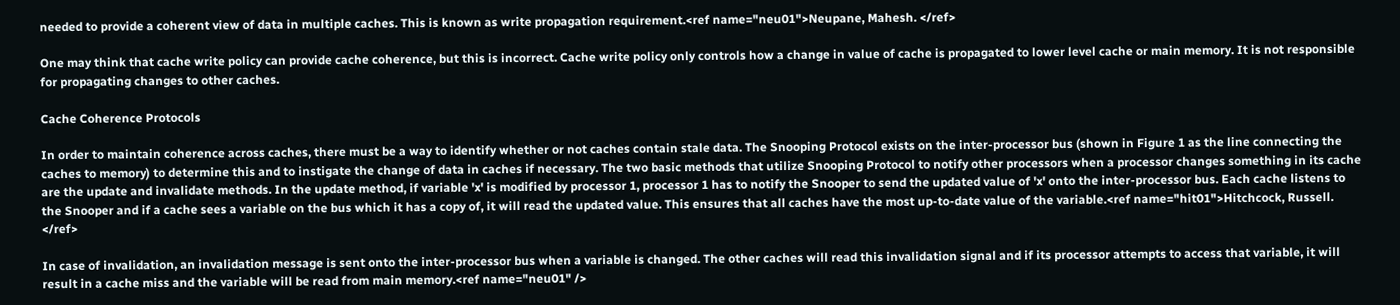needed to provide a coherent view of data in multiple caches. This is known as write propagation requirement.<ref name="neu01">Neupane, Mahesh. </ref>

One may think that cache write policy can provide cache coherence, but this is incorrect. Cache write policy only controls how a change in value of cache is propagated to lower level cache or main memory. It is not responsible for propagating changes to other caches.

Cache Coherence Protocols

In order to maintain coherence across caches, there must be a way to identify whether or not caches contain stale data. The Snooping Protocol exists on the inter-processor bus (shown in Figure 1 as the line connecting the caches to memory) to determine this and to instigate the change of data in caches if necessary. The two basic methods that utilize Snooping Protocol to notify other processors when a processor changes something in its cache are the update and invalidate methods. In the update method, if variable 'x' is modified by processor 1, processor 1 has to notify the Snooper to send the updated value of 'x' onto the inter-processor bus. Each cache listens to the Snooper and if a cache sees a variable on the bus which it has a copy of, it will read the updated value. This ensures that all caches have the most up-to-date value of the variable.<ref name="hit01">Hitchcock, Russell. </ref>

In case of invalidation, an invalidation message is sent onto the inter-processor bus when a variable is changed. The other caches will read this invalidation signal and if its processor attempts to access that variable, it will result in a cache miss and the variable will be read from main memory.<ref name="neu01" />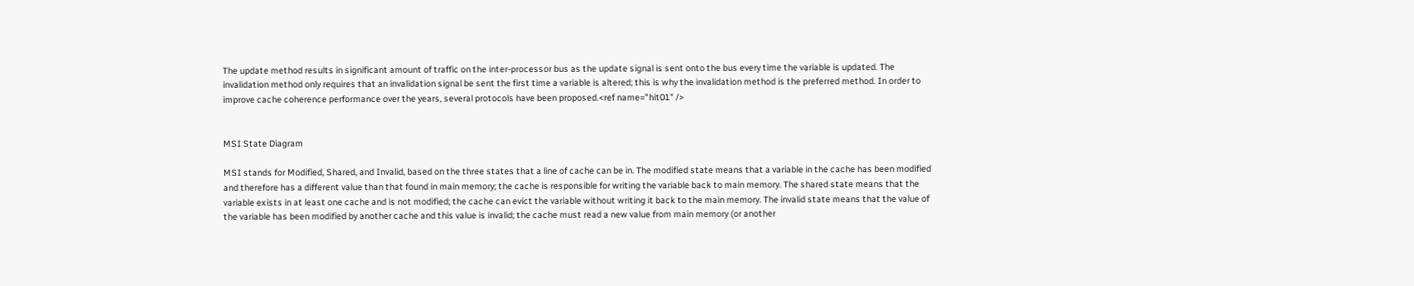The update method results in significant amount of traffic on the inter-processor bus as the update signal is sent onto the bus every time the variable is updated. The invalidation method only requires that an invalidation signal be sent the first time a variable is altered; this is why the invalidation method is the preferred method. In order to improve cache coherence performance over the years, several protocols have been proposed.<ref name="hit01" />


MSI State Diagram

MSI stands for Modified, Shared, and Invalid, based on the three states that a line of cache can be in. The modified state means that a variable in the cache has been modified and therefore has a different value than that found in main memory; the cache is responsible for writing the variable back to main memory. The shared state means that the variable exists in at least one cache and is not modified; the cache can evict the variable without writing it back to the main memory. The invalid state means that the value of the variable has been modified by another cache and this value is invalid; the cache must read a new value from main memory (or another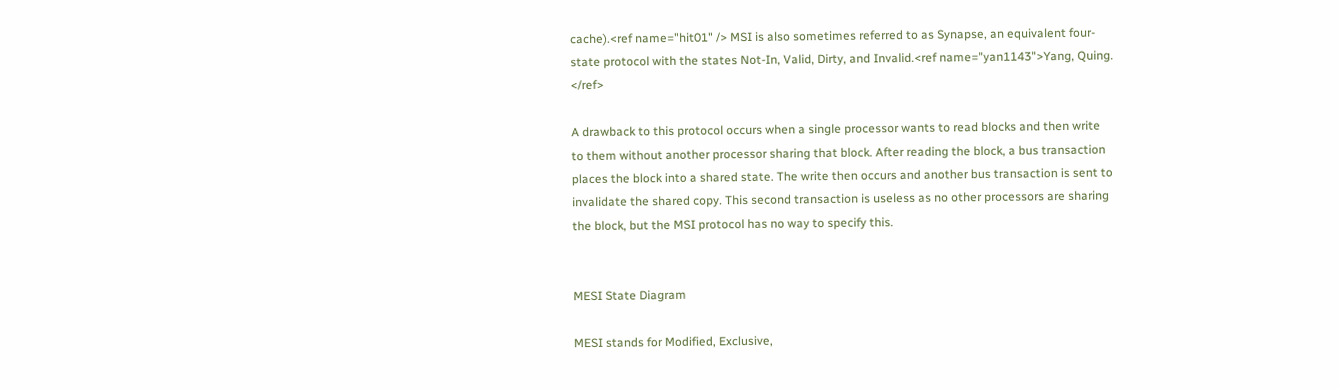cache).<ref name="hit01" /> MSI is also sometimes referred to as Synapse, an equivalent four-state protocol with the states Not-In, Valid, Dirty, and Invalid.<ref name="yan1143">Yang, Quing. </ref>

A drawback to this protocol occurs when a single processor wants to read blocks and then write to them without another processor sharing that block. After reading the block, a bus transaction places the block into a shared state. The write then occurs and another bus transaction is sent to invalidate the shared copy. This second transaction is useless as no other processors are sharing the block, but the MSI protocol has no way to specify this.


MESI State Diagram

MESI stands for Modified, Exclusive,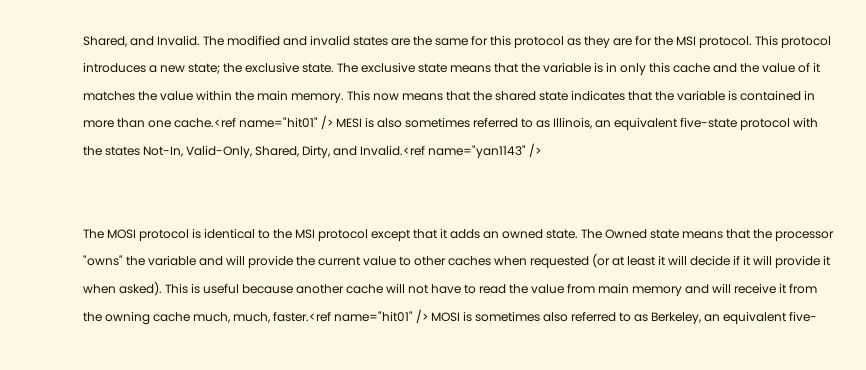Shared, and Invalid. The modified and invalid states are the same for this protocol as they are for the MSI protocol. This protocol introduces a new state; the exclusive state. The exclusive state means that the variable is in only this cache and the value of it matches the value within the main memory. This now means that the shared state indicates that the variable is contained in more than one cache.<ref name="hit01" /> MESI is also sometimes referred to as Illinois, an equivalent five-state protocol with the states Not-In, Valid-Only, Shared, Dirty, and Invalid.<ref name="yan1143" />


The MOSI protocol is identical to the MSI protocol except that it adds an owned state. The Owned state means that the processor "owns" the variable and will provide the current value to other caches when requested (or at least it will decide if it will provide it when asked). This is useful because another cache will not have to read the value from main memory and will receive it from the owning cache much, much, faster.<ref name="hit01" /> MOSI is sometimes also referred to as Berkeley, an equivalent five-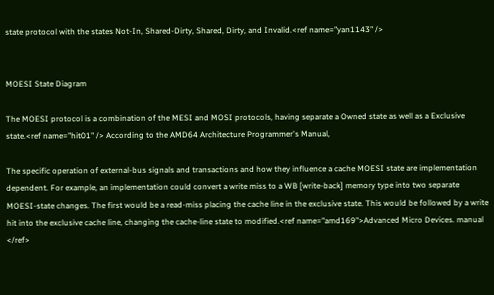state protocol with the states Not-In, Shared-Dirty, Shared, Dirty, and Invalid.<ref name="yan1143" />


MOESI State Diagram

The MOESI protocol is a combination of the MESI and MOSI protocols, having separate a Owned state as well as a Exclusive state.<ref name="hit01" /> According to the AMD64 Architecture Programmer's Manual,

The specific operation of external-bus signals and transactions and how they influence a cache MOESI state are implementation dependent. For example, an implementation could convert a write miss to a WB [write-back] memory type into two separate MOESI-state changes. The first would be a read-miss placing the cache line in the exclusive state. This would be followed by a write hit into the exclusive cache line, changing the cache-line state to modified.<ref name="amd169">Advanced Micro Devices. manual </ref>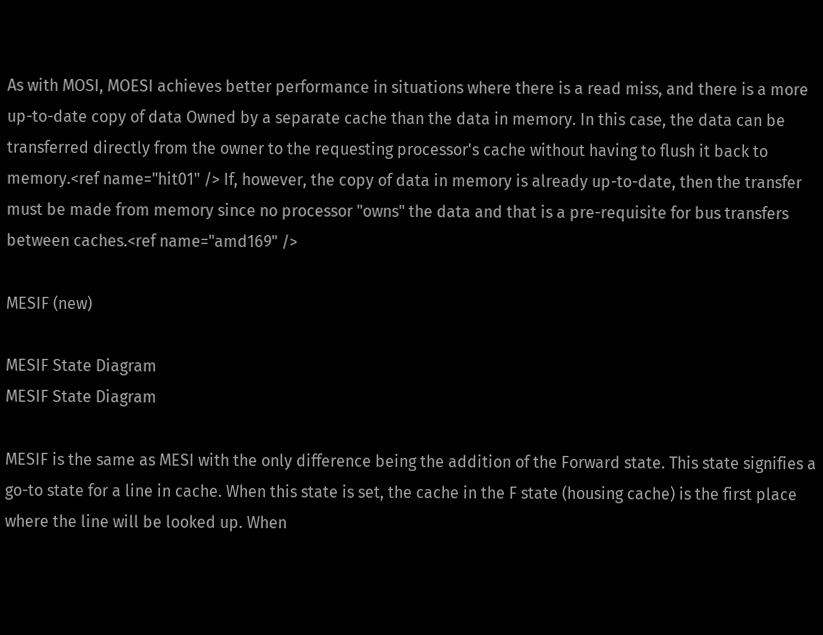As with MOSI, MOESI achieves better performance in situations where there is a read miss, and there is a more up-to-date copy of data Owned by a separate cache than the data in memory. In this case, the data can be transferred directly from the owner to the requesting processor's cache without having to flush it back to memory.<ref name="hit01" /> If, however, the copy of data in memory is already up-to-date, then the transfer must be made from memory since no processor "owns" the data and that is a pre-requisite for bus transfers between caches.<ref name="amd169" />

MESIF (new)

MESIF State Diagram
MESIF State Diagram

MESIF is the same as MESI with the only difference being the addition of the Forward state. This state signifies a go-to state for a line in cache. When this state is set, the cache in the F state (housing cache) is the first place where the line will be looked up. When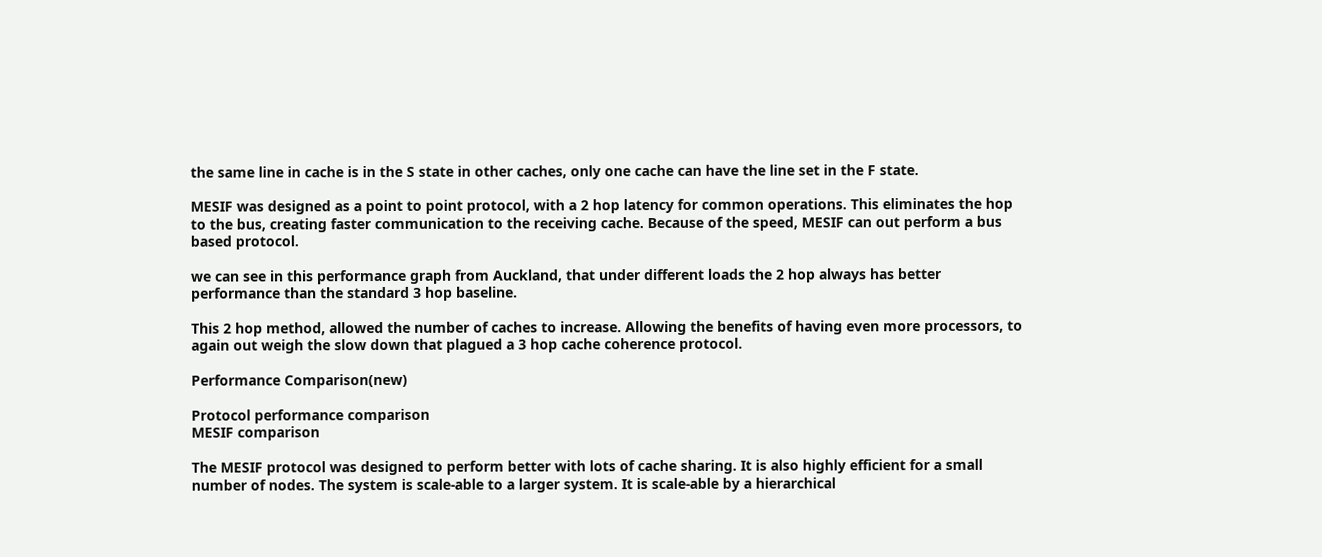the same line in cache is in the S state in other caches, only one cache can have the line set in the F state.

MESIF was designed as a point to point protocol, with a 2 hop latency for common operations. This eliminates the hop to the bus, creating faster communication to the receiving cache. Because of the speed, MESIF can out perform a bus based protocol.

we can see in this performance graph from Auckland, that under different loads the 2 hop always has better performance than the standard 3 hop baseline.

This 2 hop method, allowed the number of caches to increase. Allowing the benefits of having even more processors, to again out weigh the slow down that plagued a 3 hop cache coherence protocol.

Performance Comparison(new)

Protocol performance comparison
MESIF comparison

The MESIF protocol was designed to perform better with lots of cache sharing. It is also highly efficient for a small number of nodes. The system is scale-able to a larger system. It is scale-able by a hierarchical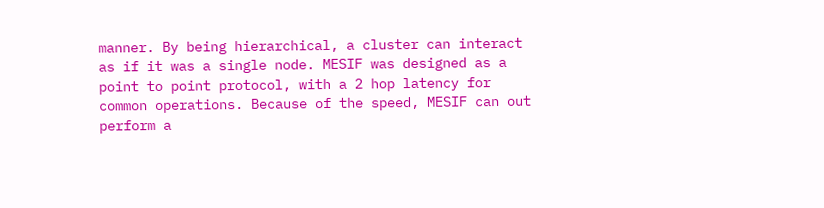manner. By being hierarchical, a cluster can interact as if it was a single node. MESIF was designed as a point to point protocol, with a 2 hop latency for common operations. Because of the speed, MESIF can out perform a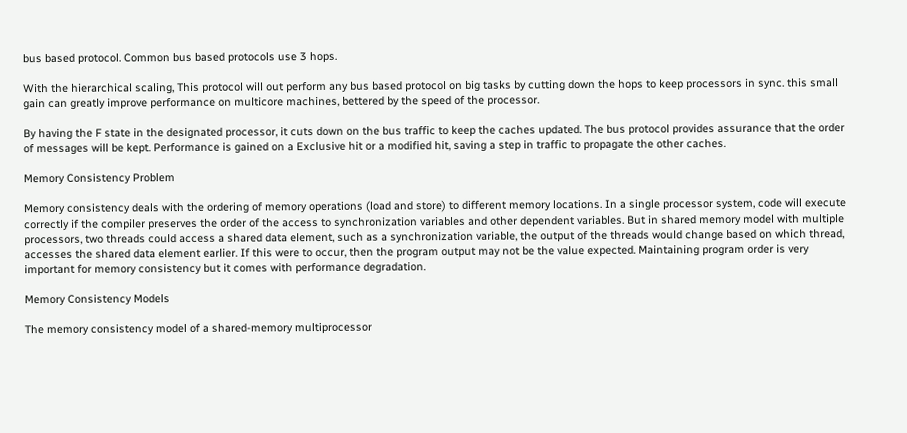bus based protocol. Common bus based protocols use 3 hops.

With the hierarchical scaling, This protocol will out perform any bus based protocol on big tasks by cutting down the hops to keep processors in sync. this small gain can greatly improve performance on multicore machines, bettered by the speed of the processor.

By having the F state in the designated processor, it cuts down on the bus traffic to keep the caches updated. The bus protocol provides assurance that the order of messages will be kept. Performance is gained on a Exclusive hit or a modified hit, saving a step in traffic to propagate the other caches.

Memory Consistency Problem

Memory consistency deals with the ordering of memory operations (load and store) to different memory locations. In a single processor system, code will execute correctly if the compiler preserves the order of the access to synchronization variables and other dependent variables. But in shared memory model with multiple processors, two threads could access a shared data element, such as a synchronization variable, the output of the threads would change based on which thread, accesses the shared data element earlier. If this were to occur, then the program output may not be the value expected. Maintaining program order is very important for memory consistency but it comes with performance degradation.

Memory Consistency Models

The memory consistency model of a shared-memory multiprocessor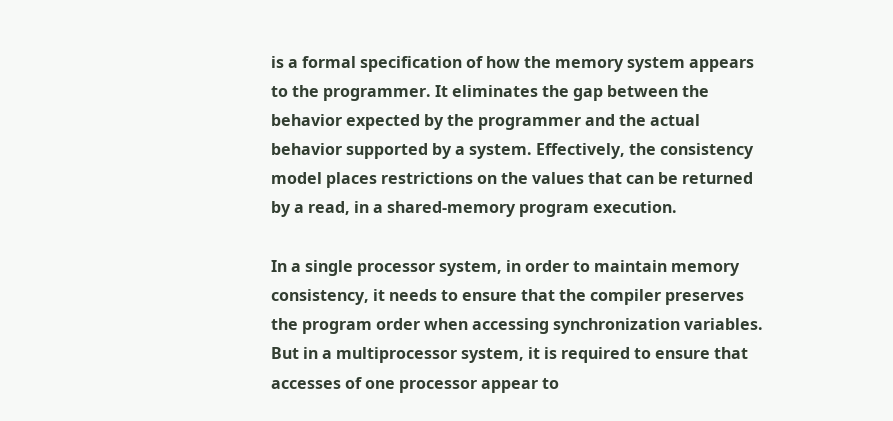is a formal specification of how the memory system appears to the programmer. It eliminates the gap between the behavior expected by the programmer and the actual behavior supported by a system. Effectively, the consistency model places restrictions on the values that can be returned by a read, in a shared-memory program execution.

In a single processor system, in order to maintain memory consistency, it needs to ensure that the compiler preserves the program order when accessing synchronization variables. But in a multiprocessor system, it is required to ensure that accesses of one processor appear to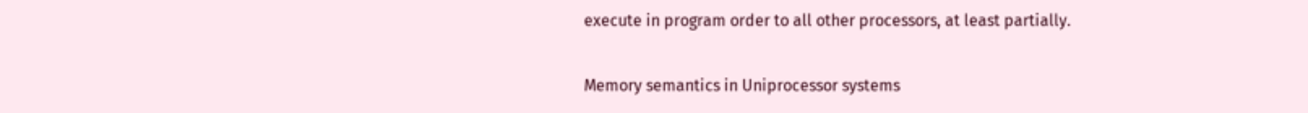execute in program order to all other processors, at least partially.

Memory semantics in Uniprocessor systems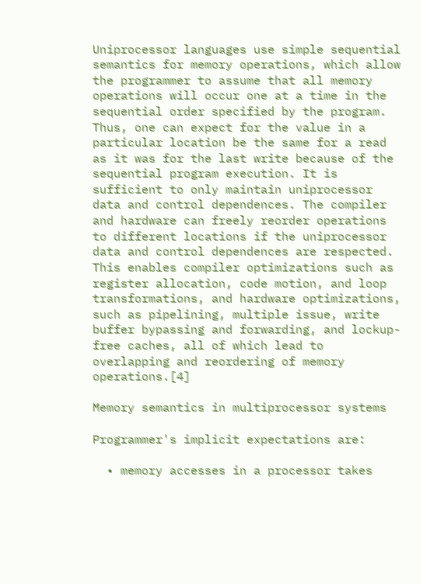Uniprocessor languages use simple sequential semantics for memory operations, which allow the programmer to assume that all memory operations will occur one at a time in the sequential order specified by the program. Thus, one can expect for the value in a particular location be the same for a read as it was for the last write because of the sequential program execution. It is sufficient to only maintain uniprocessor data and control dependences. The compiler and hardware can freely reorder operations to different locations if the uniprocessor data and control dependences are respected. This enables compiler optimizations such as register allocation, code motion, and loop transformations, and hardware optimizations, such as pipelining, multiple issue, write buffer bypassing and forwarding, and lockup-free caches, all of which lead to overlapping and reordering of memory operations.[4]

Memory semantics in multiprocessor systems

Programmer's implicit expectations are:

  • memory accesses in a processor takes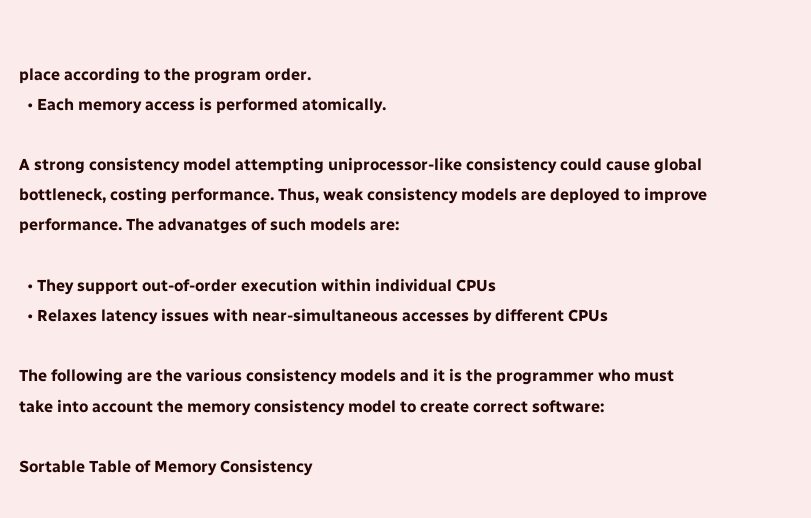place according to the program order.
  • Each memory access is performed atomically.

A strong consistency model attempting uniprocessor-like consistency could cause global bottleneck, costing performance. Thus, weak consistency models are deployed to improve performance. The advanatges of such models are:

  • They support out-of-order execution within individual CPUs
  • Relaxes latency issues with near-simultaneous accesses by different CPUs

The following are the various consistency models and it is the programmer who must take into account the memory consistency model to create correct software:

Sortable Table of Memory Consistency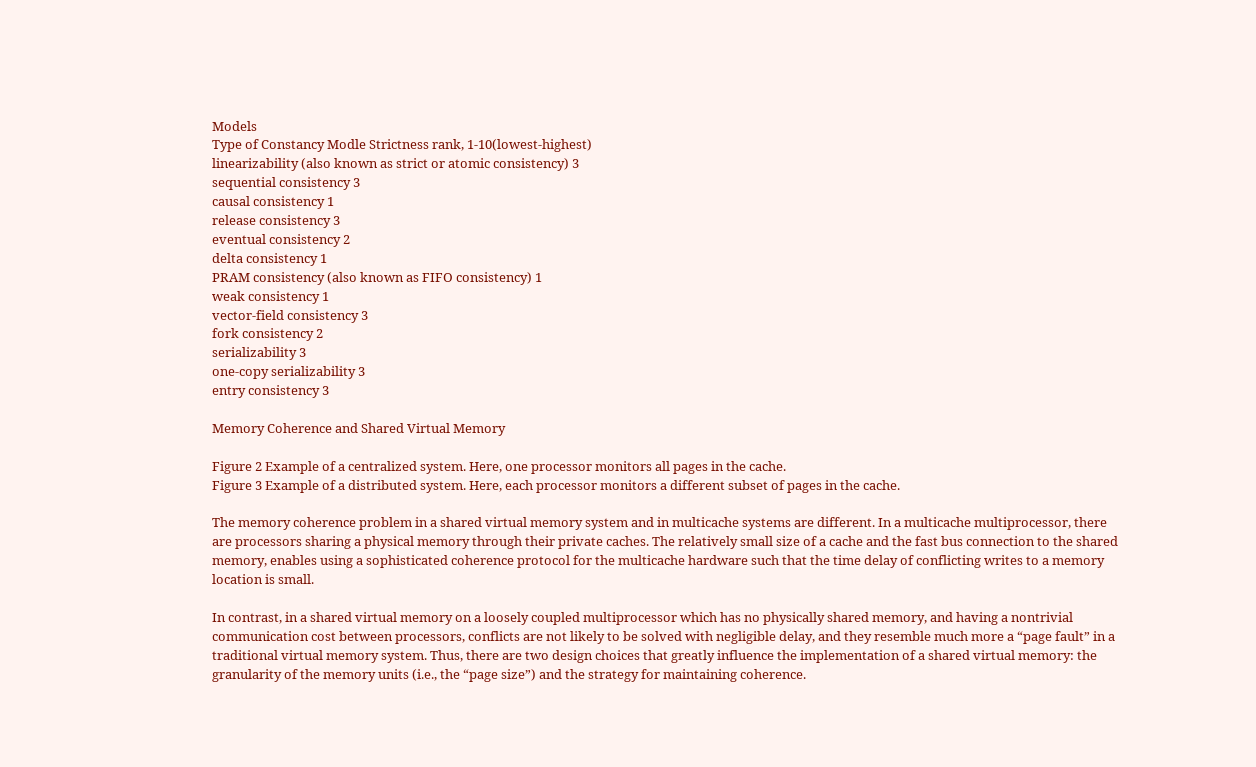Models
Type of Constancy Modle Strictness rank, 1-10(lowest-highest)
linearizability (also known as strict or atomic consistency) 3
sequential consistency 3
causal consistency 1
release consistency 3
eventual consistency 2
delta consistency 1
PRAM consistency (also known as FIFO consistency) 1
weak consistency 1
vector-field consistency 3
fork consistency 2
serializability 3
one-copy serializability 3
entry consistency 3

Memory Coherence and Shared Virtual Memory

Figure 2 Example of a centralized system. Here, one processor monitors all pages in the cache.
Figure 3 Example of a distributed system. Here, each processor monitors a different subset of pages in the cache.

The memory coherence problem in a shared virtual memory system and in multicache systems are different. In a multicache multiprocessor, there are processors sharing a physical memory through their private caches. The relatively small size of a cache and the fast bus connection to the shared memory, enables using a sophisticated coherence protocol for the multicache hardware such that the time delay of conflicting writes to a memory location is small.

In contrast, in a shared virtual memory on a loosely coupled multiprocessor which has no physically shared memory, and having a nontrivial communication cost between processors, conflicts are not likely to be solved with negligible delay, and they resemble much more a “page fault” in a traditional virtual memory system. Thus, there are two design choices that greatly influence the implementation of a shared virtual memory: the granularity of the memory units (i.e., the “page size”) and the strategy for maintaining coherence.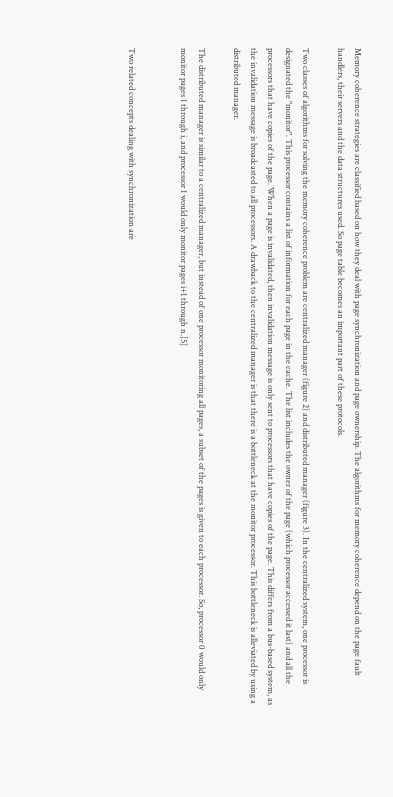Memory coherence strategies are classified based on how they deal with page synchronization and page ownership. The algorithms for memory coherence depend on the page fault handlers, their servers and the data structures used. So page table becomes an important part of these protocols.

Two classes of algorithms for solving the memory coherence problem are centralized manager (figure 2) and distributed manager (figure 3). In the centralized system, one processor is designated the "monitor". This processor contains a list of information for each page in the cache. The list includes the owner of the page (which processor accessed it last) and all the processors that have copies of the page. When a page is invalidated, then invalidation message is only sent to processors that have copies of the page. This differs from a bus-based system, as the invalidation message is broadcasted to all processors. A drawback to the centralized manager is that there is a bottleneck at the monitor processor. This bottleneck is alleviated by using a distributed manager.

The distributed manager is similar to a centralized manager, but instead of one processor monitoring all pages, a subset of the pages is given to each processor. So, processor 0 would only monitor pages 1 through i, and processor 1 would only monitor pages i+1 through n.[5]


Two related concepts dealing with synchronization are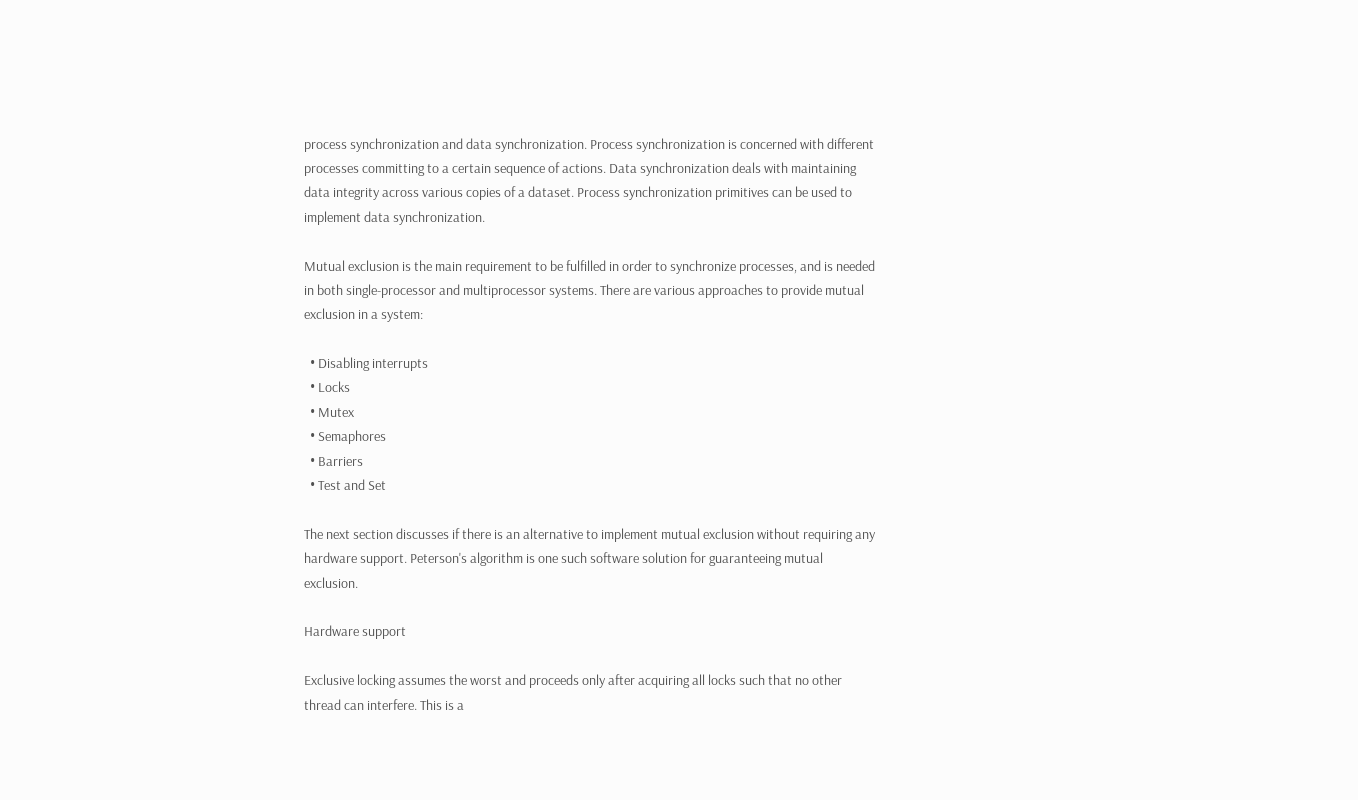process synchronization and data synchronization. Process synchronization is concerned with different processes committing to a certain sequence of actions. Data synchronization deals with maintaining data integrity across various copies of a dataset. Process synchronization primitives can be used to implement data synchronization.

Mutual exclusion is the main requirement to be fulfilled in order to synchronize processes, and is needed in both single-processor and multiprocessor systems. There are various approaches to provide mutual exclusion in a system:

  • Disabling interrupts
  • Locks
  • Mutex
  • Semaphores
  • Barriers
  • Test and Set

The next section discusses if there is an alternative to implement mutual exclusion without requiring any hardware support. Peterson's algorithm is one such software solution for guaranteeing mutual exclusion.

Hardware support

Exclusive locking assumes the worst and proceeds only after acquiring all locks such that no other thread can interfere. This is a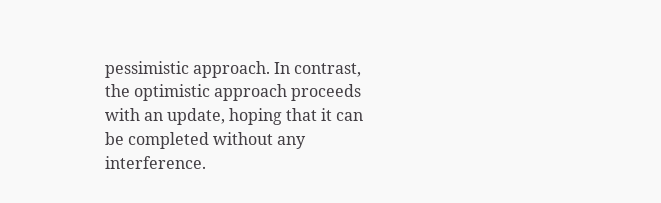pessimistic approach. In contrast, the optimistic approach proceeds with an update, hoping that it can be completed without any interference.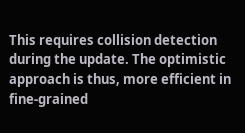This requires collision detection during the update. The optimistic approach is thus, more efficient in fine-grained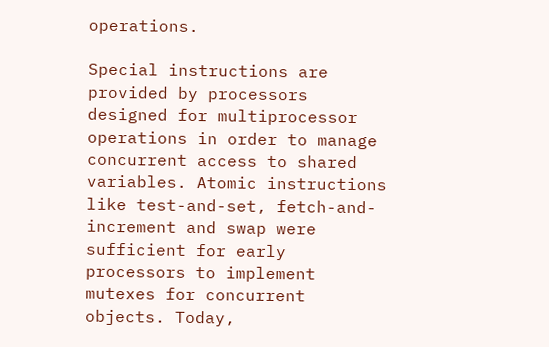operations.

Special instructions are provided by processors designed for multiprocessor operations in order to manage concurrent access to shared variables. Atomic instructions like test-and-set, fetch-and-increment and swap were sufficient for early processors to implement mutexes for concurrent objects. Today,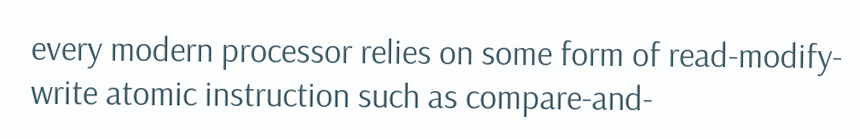every modern processor relies on some form of read-modify-write atomic instruction such as compare-and-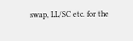swap, LL/SC etc. for the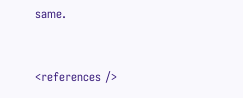same.


<references />